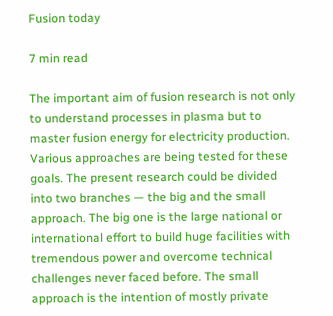Fusion today

7 min read

The important aim of fusion research is not only to understand processes in plasma but to master fusion energy for electricity production. Various approaches are being tested for these goals. The present research could be divided into two branches — the big and the small approach. The big one is the large national or international effort to build huge facilities with tremendous power and overcome technical challenges never faced before. The small approach is the intention of mostly private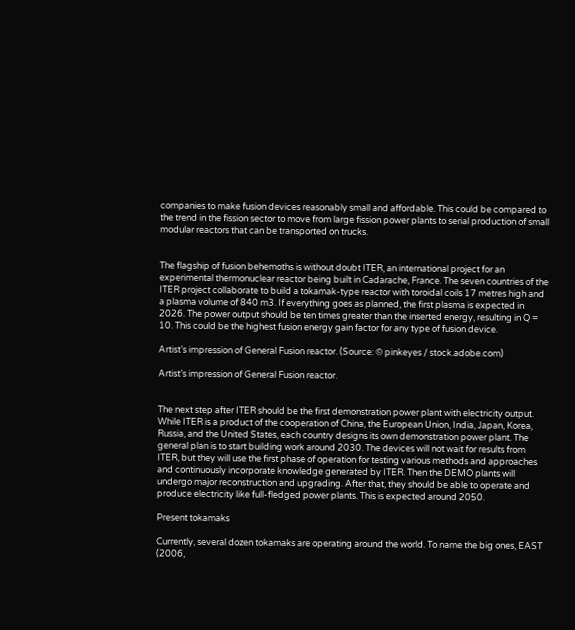companies to make fusion devices reasonably small and affordable. This could be compared to the trend in the fission sector to move from large fission power plants to serial production of small modular reactors that can be transported on trucks.


The flagship of fusion behemoths is without doubt ITER, an international project for an experimental thermonuclear reactor being built in Cadarache, France. The seven countries of the ITER project collaborate to build a tokamak-type reactor with toroidal coils 17 metres high and a plasma volume of 840 m3. If everything goes as planned, the first plasma is expected in 2026. The power output should be ten times greater than the inserted energy, resulting in Q = 10. This could be the highest fusion energy gain factor for any type of fusion device.

Artist’s impression of General Fusion reactor. (Source: © pinkeyes / stock.adobe.com)

Artist’s impression of General Fusion reactor.


The next step after ITER should be the first demonstration power plant with electricity output. While ITER is a product of the cooperation of China, the European Union, India, Japan, Korea, Russia, and the United States, each country designs its own demonstration power plant. The general plan is to start building work around 2030. The devices will not wait for results from ITER, but they will use the first phase of operation for testing various methods and approaches and continuously incorporate knowledge generated by ITER. Then the DEMO plants will undergo major reconstruction and upgrading. After that, they should be able to operate and produce electricity like full-fledged power plants. This is expected around 2050.

Present tokamaks

Currently, several dozen tokamaks are operating around the world. To name the big ones, EAST (2006,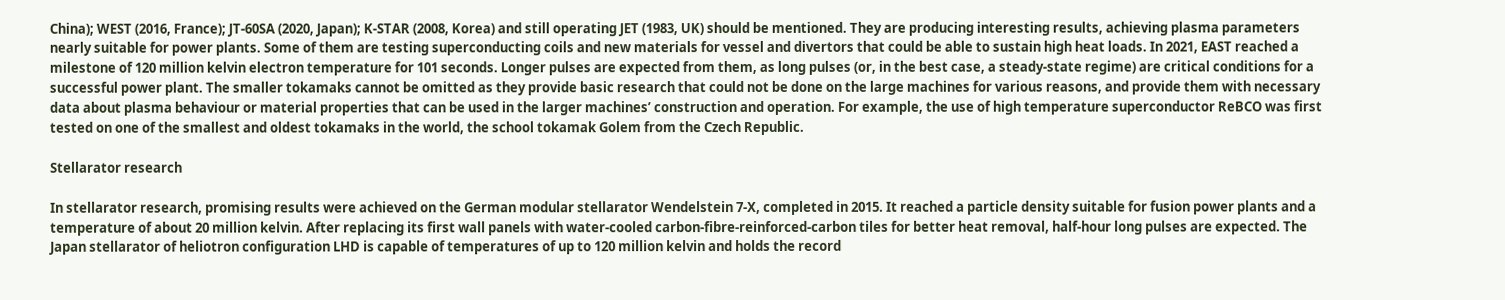China); WEST (2016, France); JT-60SA (2020, Japan); K-STAR (2008, Korea) and still operating JET (1983, UK) should be mentioned. They are producing interesting results, achieving plasma parameters nearly suitable for power plants. Some of them are testing superconducting coils and new materials for vessel and divertors that could be able to sustain high heat loads. In 2021, EAST reached a milestone of 120 million kelvin electron temperature for 101 seconds. Longer pulses are expected from them, as long pulses (or, in the best case, a steady-state regime) are critical conditions for a successful power plant. The smaller tokamaks cannot be omitted as they provide basic research that could not be done on the large machines for various reasons, and provide them with necessary data about plasma behaviour or material properties that can be used in the larger machines’ construction and operation. For example, the use of high temperature superconductor ReBCO was first tested on one of the smallest and oldest tokamaks in the world, the school tokamak Golem from the Czech Republic.

Stellarator research

In stellarator research, promising results were achieved on the German modular stellarator Wendelstein 7-X, completed in 2015. It reached a particle density suitable for fusion power plants and a temperature of about 20 million kelvin. After replacing its first wall panels with water-cooled carbon-fibre-reinforced-carbon tiles for better heat removal, half-hour long pulses are expected. The Japan stellarator of heliotron configuration LHD is capable of temperatures of up to 120 million kelvin and holds the record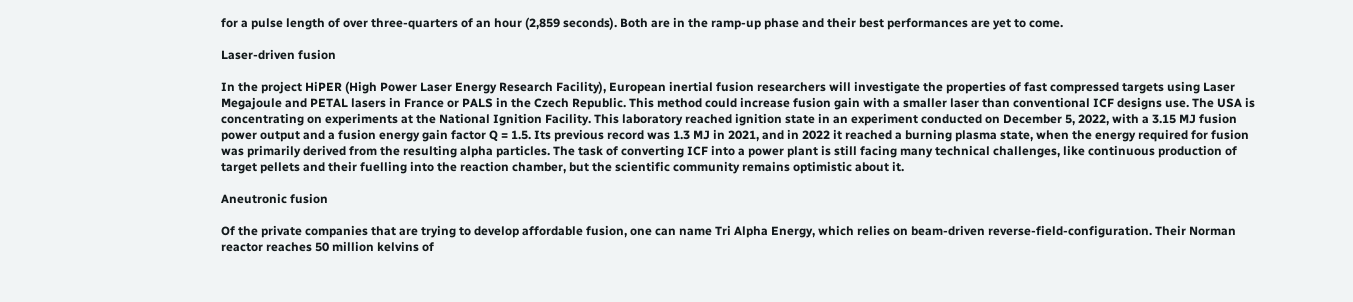for a pulse length of over three-quarters of an hour (2,859 seconds). Both are in the ramp-up phase and their best performances are yet to come.

Laser-driven fusion

In the project HiPER (High Power Laser Energy Research Facility), European inertial fusion researchers will investigate the properties of fast compressed targets using Laser Megajoule and PETAL lasers in France or PALS in the Czech Republic. This method could increase fusion gain with a smaller laser than conventional ICF designs use. The USA is concentrating on experiments at the National Ignition Facility. This laboratory reached ignition state in an experiment conducted on December 5, 2022, with a 3.15 MJ fusion power output and a fusion energy gain factor Q = 1.5. Its previous record was 1.3 MJ in 2021, and in 2022 it reached a burning plasma state, when the energy required for fusion was primarily derived from the resulting alpha particles. The task of converting ICF into a power plant is still facing many technical challenges, like continuous production of target pellets and their fuelling into the reaction chamber, but the scientific community remains optimistic about it.

Aneutronic fusion

Of the private companies that are trying to develop affordable fusion, one can name Tri Alpha Energy, which relies on beam-driven reverse-field-configuration. Their Norman reactor reaches 50 million kelvins of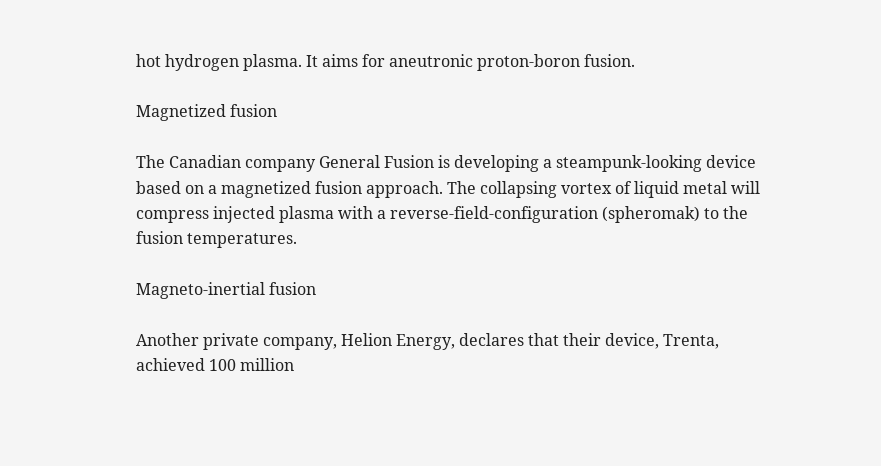hot hydrogen plasma. It aims for aneutronic proton-boron fusion.

Magnetized fusion

The Canadian company General Fusion is developing a steampunk-looking device based on a magnetized fusion approach. The collapsing vortex of liquid metal will compress injected plasma with a reverse-field-configuration (spheromak) to the fusion temperatures.

Magneto-inertial fusion

Another private company, Helion Energy, declares that their device, Trenta, achieved 100 million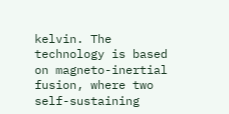kelvin. The technology is based on magneto-inertial fusion, where two self-sustaining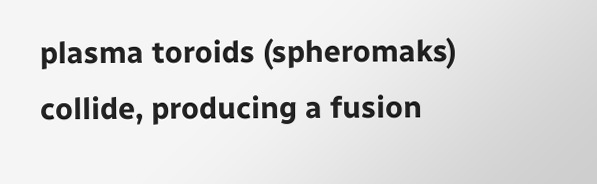plasma toroids (spheromaks) collide, producing a fusion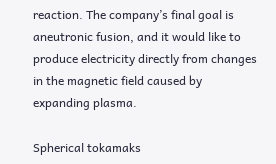reaction. The company’s final goal is aneutronic fusion, and it would like to produce electricity directly from changes in the magnetic field caused by expanding plasma.

Spherical tokamaks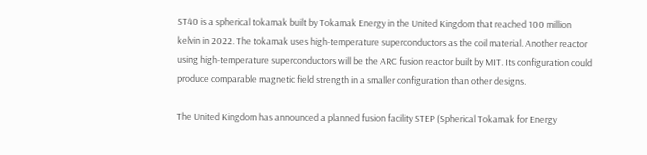ST40 is a spherical tokamak built by Tokamak Energy in the United Kingdom that reached 100 million kelvin in 2022. The tokamak uses high-temperature superconductors as the coil material. Another reactor using high-temperature superconductors will be the ARC fusion reactor built by MIT. Its configuration could produce comparable magnetic field strength in a smaller configuration than other designs.

The United Kingdom has announced a planned fusion facility STEP (Spherical Tokamak for Energy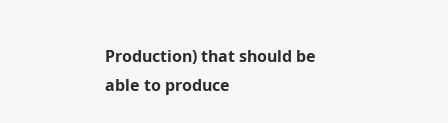Production) that should be able to produce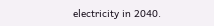electricity in 2040.